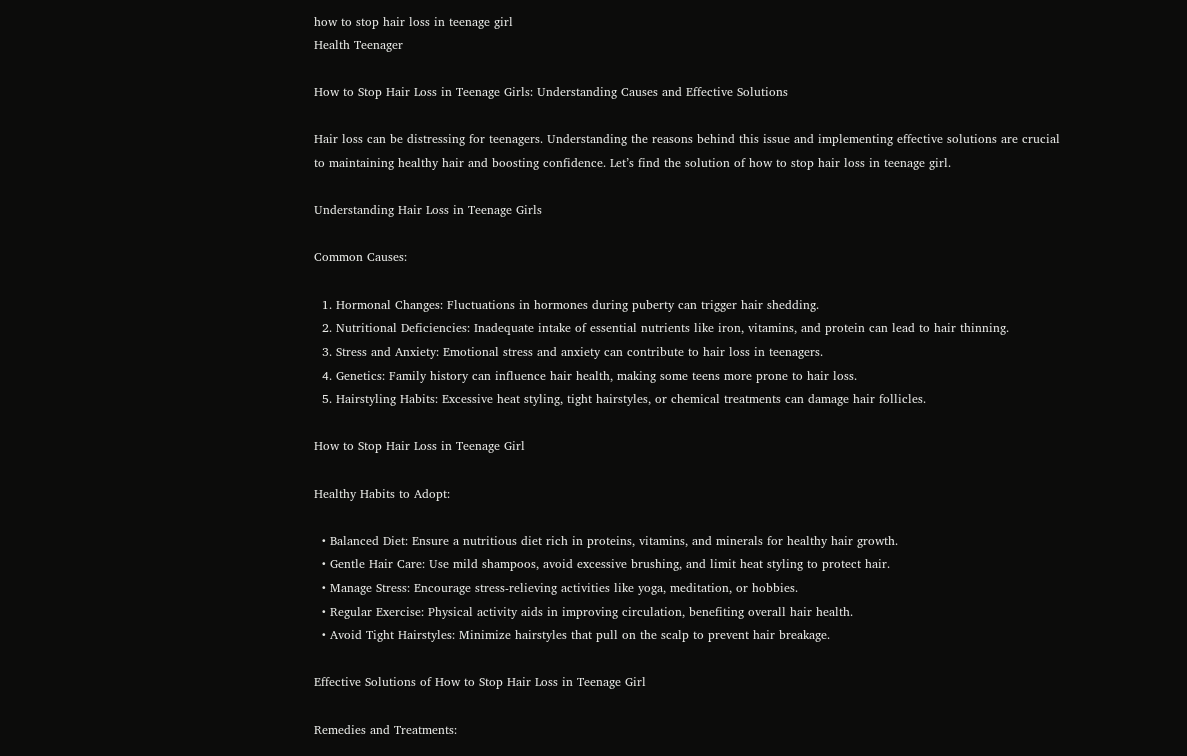how to stop hair loss in teenage girl
Health Teenager

How to Stop Hair Loss in Teenage Girls: Understanding Causes and Effective Solutions

Hair loss can be distressing for teenagers. Understanding the reasons behind this issue and implementing effective solutions are crucial to maintaining healthy hair and boosting confidence. Let’s find the solution of how to stop hair loss in teenage girl.

Understanding Hair Loss in Teenage Girls

Common Causes:

  1. Hormonal Changes: Fluctuations in hormones during puberty can trigger hair shedding.
  2. Nutritional Deficiencies: Inadequate intake of essential nutrients like iron, vitamins, and protein can lead to hair thinning.
  3. Stress and Anxiety: Emotional stress and anxiety can contribute to hair loss in teenagers.
  4. Genetics: Family history can influence hair health, making some teens more prone to hair loss.
  5. Hairstyling Habits: Excessive heat styling, tight hairstyles, or chemical treatments can damage hair follicles.

How to Stop Hair Loss in Teenage Girl

Healthy Habits to Adopt:

  • Balanced Diet: Ensure a nutritious diet rich in proteins, vitamins, and minerals for healthy hair growth.
  • Gentle Hair Care: Use mild shampoos, avoid excessive brushing, and limit heat styling to protect hair.
  • Manage Stress: Encourage stress-relieving activities like yoga, meditation, or hobbies.
  • Regular Exercise: Physical activity aids in improving circulation, benefiting overall hair health.
  • Avoid Tight Hairstyles: Minimize hairstyles that pull on the scalp to prevent hair breakage.

Effective Solutions of How to Stop Hair Loss in Teenage Girl

Remedies and Treatments: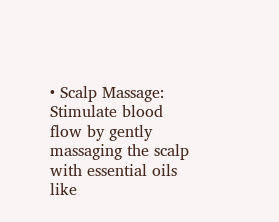• Scalp Massage: Stimulate blood flow by gently massaging the scalp with essential oils like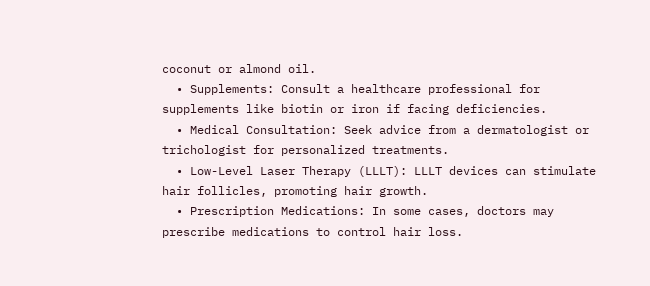coconut or almond oil.
  • Supplements: Consult a healthcare professional for supplements like biotin or iron if facing deficiencies.
  • Medical Consultation: Seek advice from a dermatologist or trichologist for personalized treatments.
  • Low-Level Laser Therapy (LLLT): LLLT devices can stimulate hair follicles, promoting hair growth.
  • Prescription Medications: In some cases, doctors may prescribe medications to control hair loss.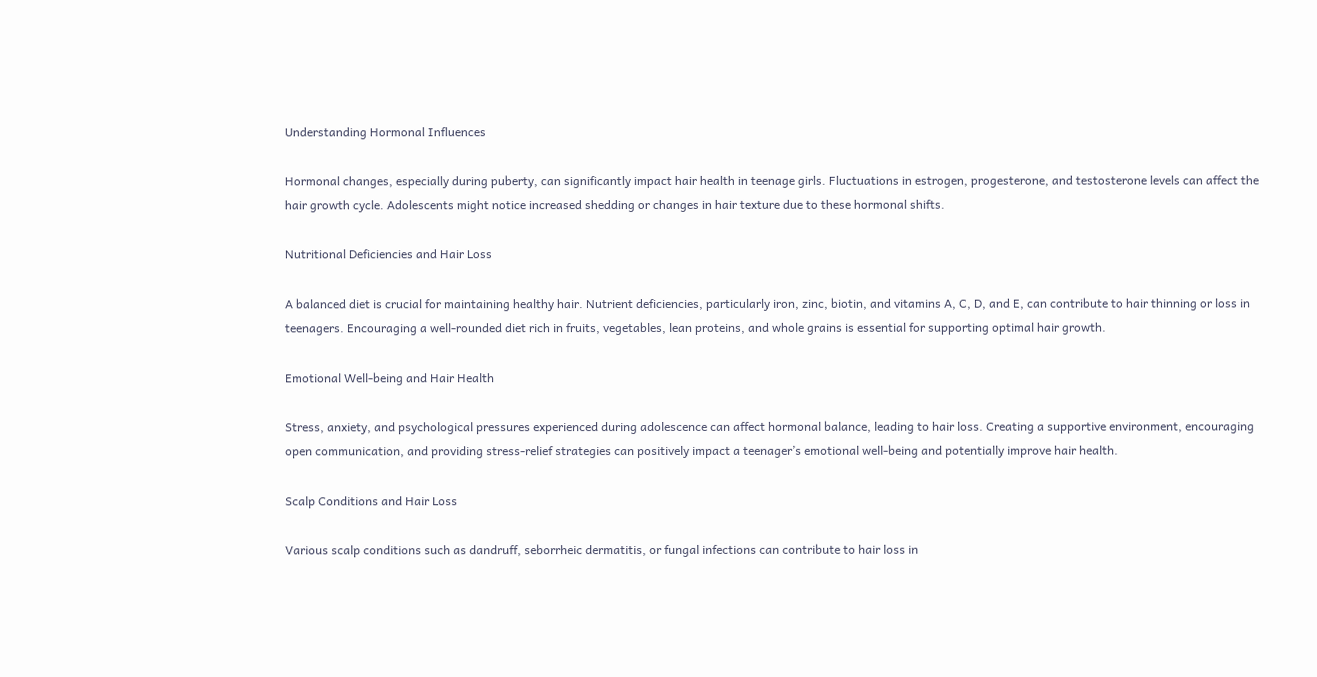Understanding Hormonal Influences

Hormonal changes, especially during puberty, can significantly impact hair health in teenage girls. Fluctuations in estrogen, progesterone, and testosterone levels can affect the hair growth cycle. Adolescents might notice increased shedding or changes in hair texture due to these hormonal shifts.

Nutritional Deficiencies and Hair Loss

A balanced diet is crucial for maintaining healthy hair. Nutrient deficiencies, particularly iron, zinc, biotin, and vitamins A, C, D, and E, can contribute to hair thinning or loss in teenagers. Encouraging a well-rounded diet rich in fruits, vegetables, lean proteins, and whole grains is essential for supporting optimal hair growth.

Emotional Well-being and Hair Health

Stress, anxiety, and psychological pressures experienced during adolescence can affect hormonal balance, leading to hair loss. Creating a supportive environment, encouraging open communication, and providing stress-relief strategies can positively impact a teenager’s emotional well-being and potentially improve hair health.

Scalp Conditions and Hair Loss

Various scalp conditions such as dandruff, seborrheic dermatitis, or fungal infections can contribute to hair loss in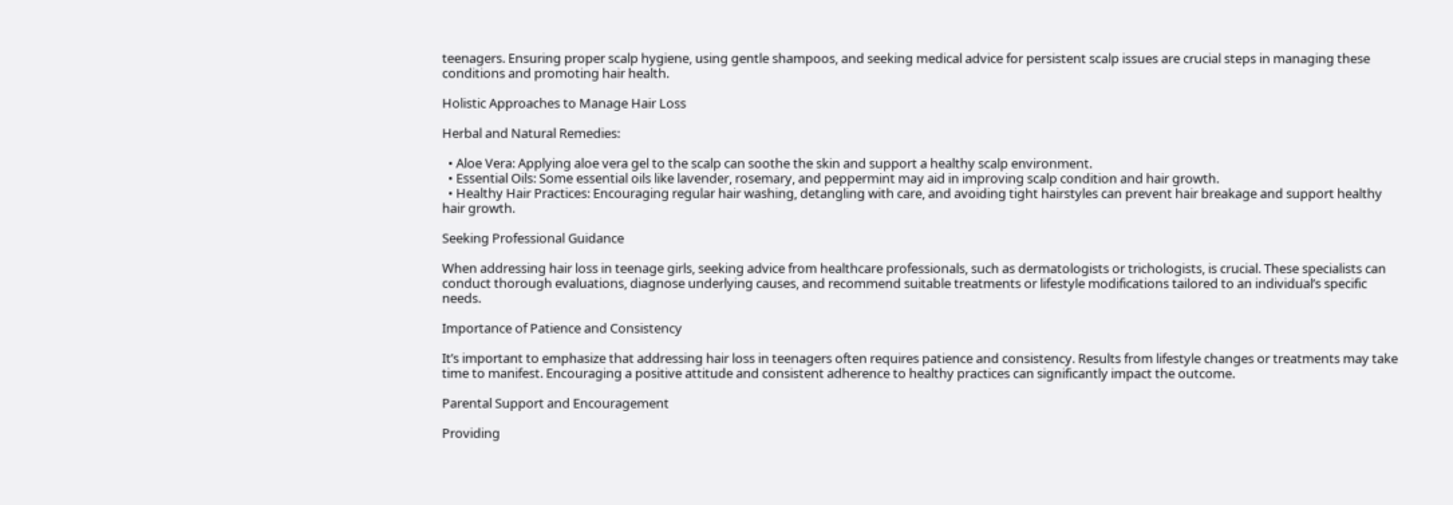teenagers. Ensuring proper scalp hygiene, using gentle shampoos, and seeking medical advice for persistent scalp issues are crucial steps in managing these conditions and promoting hair health.

Holistic Approaches to Manage Hair Loss

Herbal and Natural Remedies:

  • Aloe Vera: Applying aloe vera gel to the scalp can soothe the skin and support a healthy scalp environment.
  • Essential Oils: Some essential oils like lavender, rosemary, and peppermint may aid in improving scalp condition and hair growth.
  • Healthy Hair Practices: Encouraging regular hair washing, detangling with care, and avoiding tight hairstyles can prevent hair breakage and support healthy hair growth.

Seeking Professional Guidance

When addressing hair loss in teenage girls, seeking advice from healthcare professionals, such as dermatologists or trichologists, is crucial. These specialists can conduct thorough evaluations, diagnose underlying causes, and recommend suitable treatments or lifestyle modifications tailored to an individual’s specific needs.

Importance of Patience and Consistency

It’s important to emphasize that addressing hair loss in teenagers often requires patience and consistency. Results from lifestyle changes or treatments may take time to manifest. Encouraging a positive attitude and consistent adherence to healthy practices can significantly impact the outcome.

Parental Support and Encouragement

Providing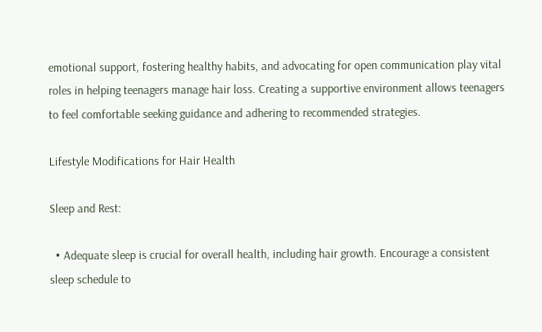emotional support, fostering healthy habits, and advocating for open communication play vital roles in helping teenagers manage hair loss. Creating a supportive environment allows teenagers to feel comfortable seeking guidance and adhering to recommended strategies.

Lifestyle Modifications for Hair Health

Sleep and Rest:

  • Adequate sleep is crucial for overall health, including hair growth. Encourage a consistent sleep schedule to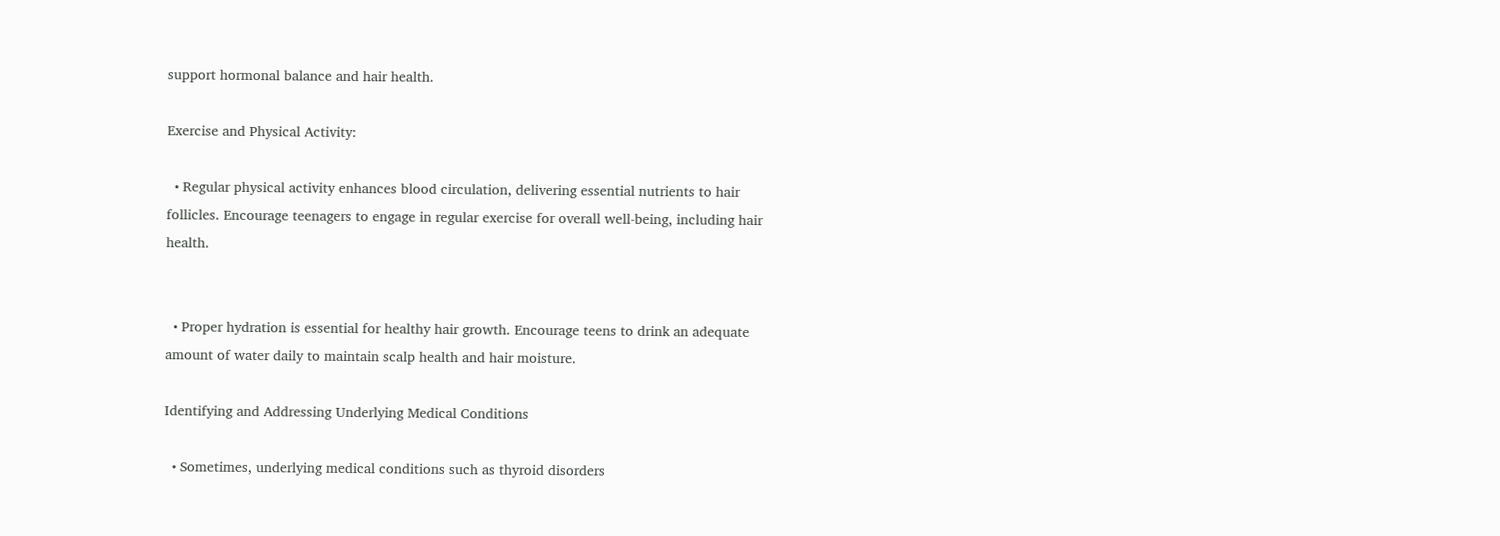support hormonal balance and hair health.

Exercise and Physical Activity:

  • Regular physical activity enhances blood circulation, delivering essential nutrients to hair follicles. Encourage teenagers to engage in regular exercise for overall well-being, including hair health.


  • Proper hydration is essential for healthy hair growth. Encourage teens to drink an adequate amount of water daily to maintain scalp health and hair moisture.

Identifying and Addressing Underlying Medical Conditions

  • Sometimes, underlying medical conditions such as thyroid disorders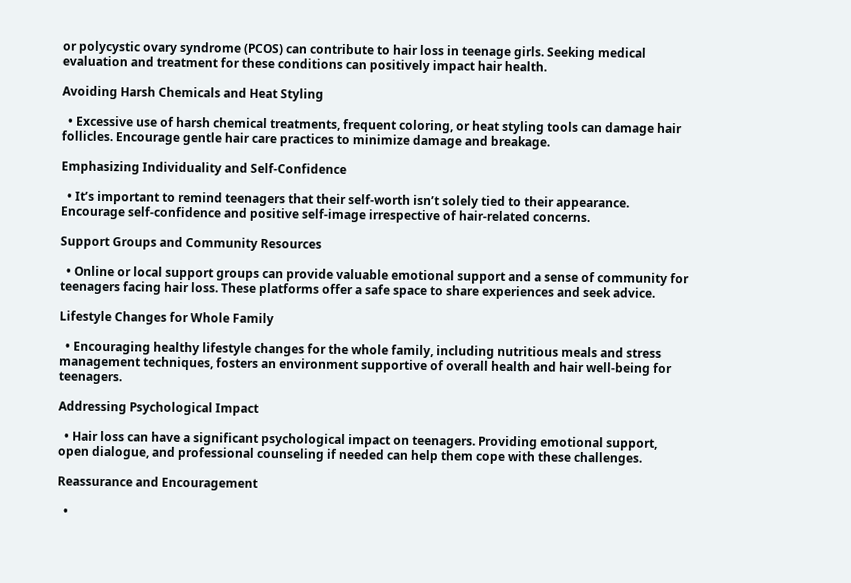or polycystic ovary syndrome (PCOS) can contribute to hair loss in teenage girls. Seeking medical evaluation and treatment for these conditions can positively impact hair health.

Avoiding Harsh Chemicals and Heat Styling

  • Excessive use of harsh chemical treatments, frequent coloring, or heat styling tools can damage hair follicles. Encourage gentle hair care practices to minimize damage and breakage.

Emphasizing Individuality and Self-Confidence

  • It’s important to remind teenagers that their self-worth isn’t solely tied to their appearance. Encourage self-confidence and positive self-image irrespective of hair-related concerns.

Support Groups and Community Resources

  • Online or local support groups can provide valuable emotional support and a sense of community for teenagers facing hair loss. These platforms offer a safe space to share experiences and seek advice.

Lifestyle Changes for Whole Family

  • Encouraging healthy lifestyle changes for the whole family, including nutritious meals and stress management techniques, fosters an environment supportive of overall health and hair well-being for teenagers.

Addressing Psychological Impact

  • Hair loss can have a significant psychological impact on teenagers. Providing emotional support, open dialogue, and professional counseling if needed can help them cope with these challenges.

Reassurance and Encouragement

  •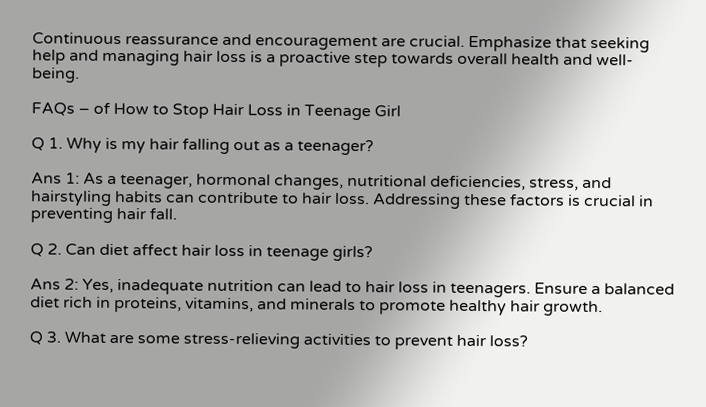Continuous reassurance and encouragement are crucial. Emphasize that seeking help and managing hair loss is a proactive step towards overall health and well-being.

FAQs – of How to Stop Hair Loss in Teenage Girl

Q 1. Why is my hair falling out as a teenager?

Ans 1: As a teenager, hormonal changes, nutritional deficiencies, stress, and hairstyling habits can contribute to hair loss. Addressing these factors is crucial in preventing hair fall.

Q 2. Can diet affect hair loss in teenage girls?

Ans 2: Yes, inadequate nutrition can lead to hair loss in teenagers. Ensure a balanced diet rich in proteins, vitamins, and minerals to promote healthy hair growth.

Q 3. What are some stress-relieving activities to prevent hair loss?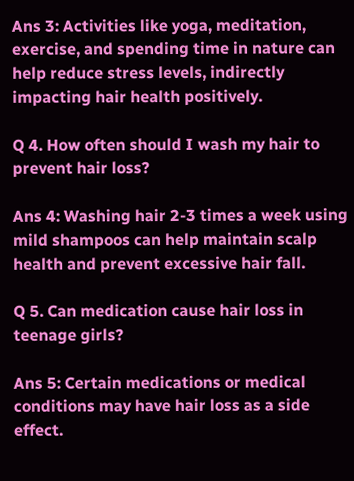Ans 3: Activities like yoga, meditation, exercise, and spending time in nature can help reduce stress levels, indirectly impacting hair health positively.

Q 4. How often should I wash my hair to prevent hair loss?

Ans 4: Washing hair 2-3 times a week using mild shampoos can help maintain scalp health and prevent excessive hair fall.

Q 5. Can medication cause hair loss in teenage girls?

Ans 5: Certain medications or medical conditions may have hair loss as a side effect.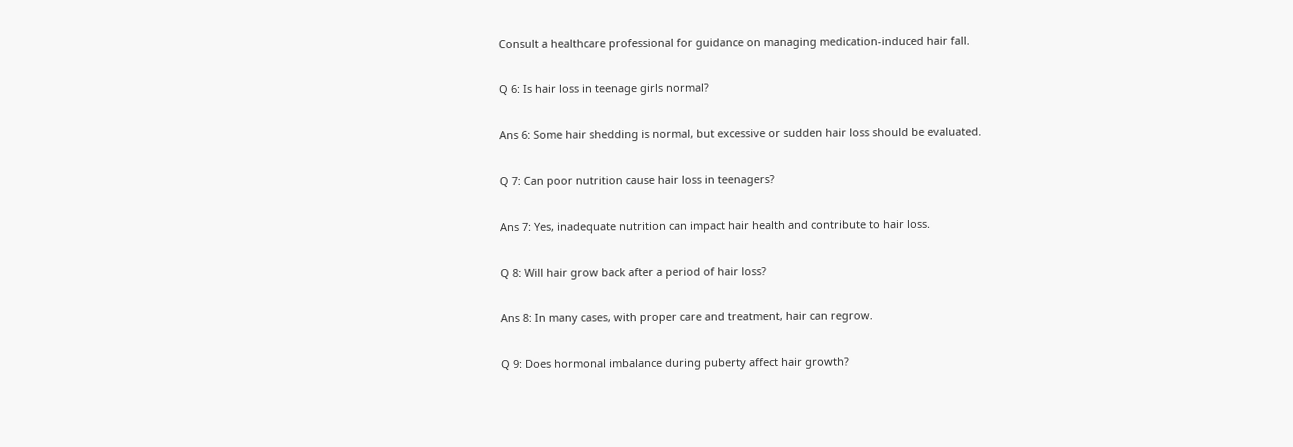Consult a healthcare professional for guidance on managing medication-induced hair fall.

Q 6: Is hair loss in teenage girls normal?

Ans 6: Some hair shedding is normal, but excessive or sudden hair loss should be evaluated.

Q 7: Can poor nutrition cause hair loss in teenagers?

Ans 7: Yes, inadequate nutrition can impact hair health and contribute to hair loss.

Q 8: Will hair grow back after a period of hair loss?

Ans 8: In many cases, with proper care and treatment, hair can regrow.

Q 9: Does hormonal imbalance during puberty affect hair growth?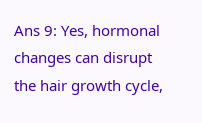Ans 9: Yes, hormonal changes can disrupt the hair growth cycle,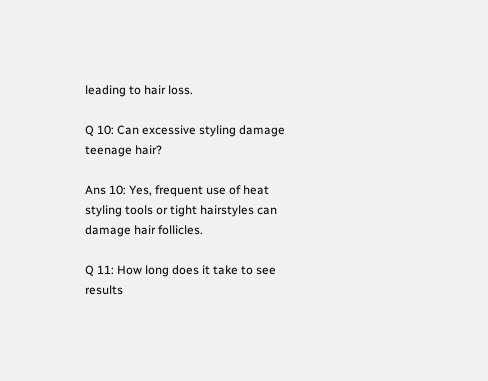leading to hair loss.

Q 10: Can excessive styling damage teenage hair?

Ans 10: Yes, frequent use of heat styling tools or tight hairstyles can damage hair follicles.

Q 11: How long does it take to see results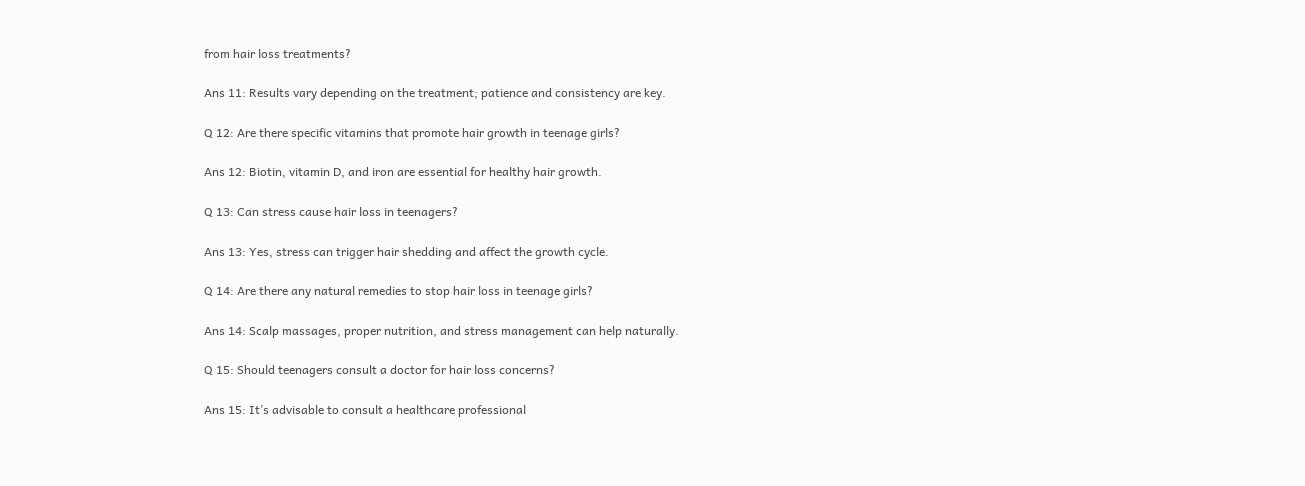from hair loss treatments?

Ans 11: Results vary depending on the treatment; patience and consistency are key.

Q 12: Are there specific vitamins that promote hair growth in teenage girls?

Ans 12: Biotin, vitamin D, and iron are essential for healthy hair growth.

Q 13: Can stress cause hair loss in teenagers?

Ans 13: Yes, stress can trigger hair shedding and affect the growth cycle.

Q 14: Are there any natural remedies to stop hair loss in teenage girls?

Ans 14: Scalp massages, proper nutrition, and stress management can help naturally.

Q 15: Should teenagers consult a doctor for hair loss concerns?

Ans 15: It’s advisable to consult a healthcare professional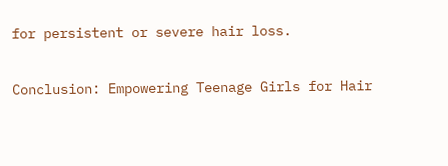for persistent or severe hair loss.

Conclusion: Empowering Teenage Girls for Hair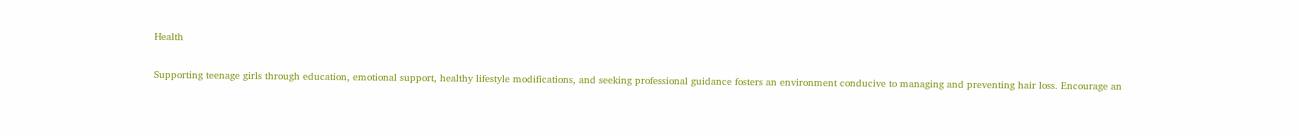Health

Supporting teenage girls through education, emotional support, healthy lifestyle modifications, and seeking professional guidance fosters an environment conducive to managing and preventing hair loss. Encourage an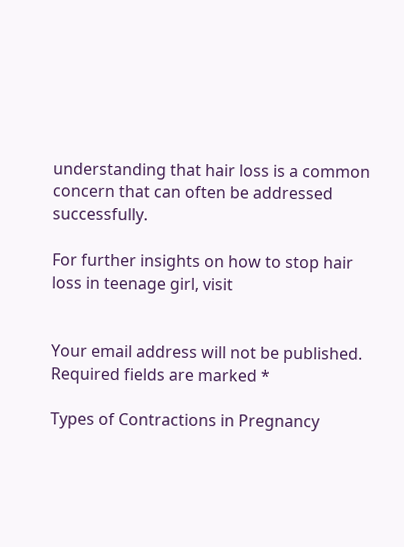understanding that hair loss is a common concern that can often be addressed successfully.

For further insights on how to stop hair loss in teenage girl, visit


Your email address will not be published. Required fields are marked *

Types of Contractions in Pregnancy